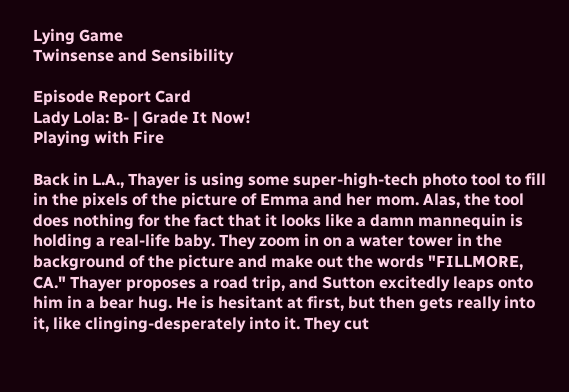Lying Game
Twinsense and Sensibility

Episode Report Card
Lady Lola: B- | Grade It Now!
Playing with Fire

Back in L.A., Thayer is using some super-high-tech photo tool to fill in the pixels of the picture of Emma and her mom. Alas, the tool does nothing for the fact that it looks like a damn mannequin is holding a real-life baby. They zoom in on a water tower in the background of the picture and make out the words "FILLMORE, CA." Thayer proposes a road trip, and Sutton excitedly leaps onto him in a bear hug. He is hesitant at first, but then gets really into it, like clinging-desperately into it. They cut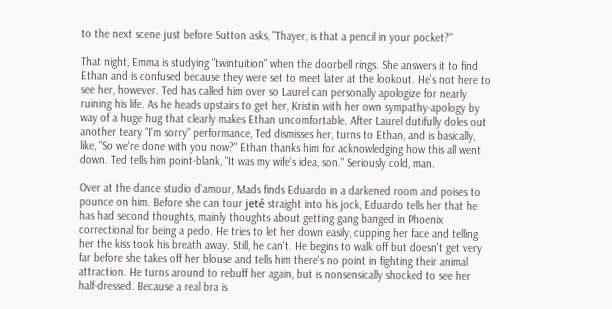to the next scene just before Sutton asks, "Thayer, is that a pencil in your pocket?"

That night, Emma is studying "twintuition" when the doorbell rings. She answers it to find Ethan and is confused because they were set to meet later at the lookout. He's not here to see her, however. Ted has called him over so Laurel can personally apologize for nearly ruining his life. As he heads upstairs to get her, Kristin with her own sympathy-apology by way of a huge hug that clearly makes Ethan uncomfortable. After Laurel dutifully doles out another teary "I'm sorry" performance, Ted dismisses her, turns to Ethan, and is basically, like, "So we're done with you now?" Ethan thanks him for acknowledging how this all went down. Ted tells him point-blank, "It was my wife's idea, son." Seriously cold, man.

Over at the dance studio d'amour, Mads finds Eduardo in a darkened room and poises to pounce on him. Before she can tour jeté straight into his jock, Eduardo tells her that he has had second thoughts, mainly thoughts about getting gang banged in Phoenix correctional for being a pedo. He tries to let her down easily, cupping her face and telling her the kiss took his breath away. Still, he can't. He begins to walk off but doesn't get very far before she takes off her blouse and tells him there's no point in fighting their animal attraction. He turns around to rebuff her again, but is nonsensically shocked to see her half-dressed. Because a real bra is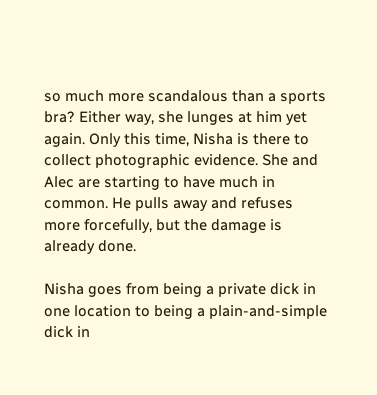so much more scandalous than a sports bra? Either way, she lunges at him yet again. Only this time, Nisha is there to collect photographic evidence. She and Alec are starting to have much in common. He pulls away and refuses more forcefully, but the damage is already done.

Nisha goes from being a private dick in one location to being a plain-and-simple dick in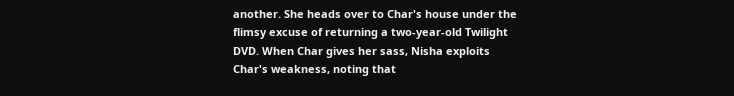another. She heads over to Char's house under the flimsy excuse of returning a two-year-old Twilight DVD. When Char gives her sass, Nisha exploits Char's weakness, noting that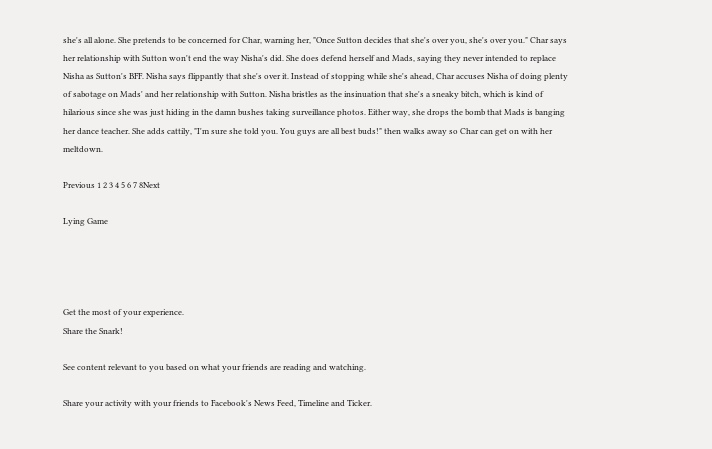she's all alone. She pretends to be concerned for Char, warning her, "Once Sutton decides that she's over you, she's over you." Char says her relationship with Sutton won't end the way Nisha's did. She does defend herself and Mads, saying they never intended to replace Nisha as Sutton's BFF. Nisha says flippantly that she's over it. Instead of stopping while she's ahead, Char accuses Nisha of doing plenty of sabotage on Mads' and her relationship with Sutton. Nisha bristles as the insinuation that she's a sneaky bitch, which is kind of hilarious since she was just hiding in the damn bushes taking surveillance photos. Either way, she drops the bomb that Mads is banging her dance teacher. She adds cattily, "I'm sure she told you. You guys are all best buds!" then walks away so Char can get on with her meltdown.

Previous 1 2 3 4 5 6 7 8Next

Lying Game




Get the most of your experience.
Share the Snark!

See content relevant to you based on what your friends are reading and watching.

Share your activity with your friends to Facebook's News Feed, Timeline and Ticker.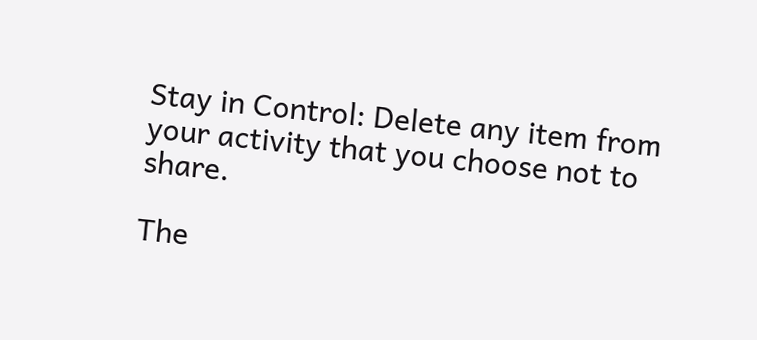Stay in Control: Delete any item from your activity that you choose not to share.

The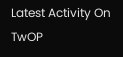Latest Activity On TwOP